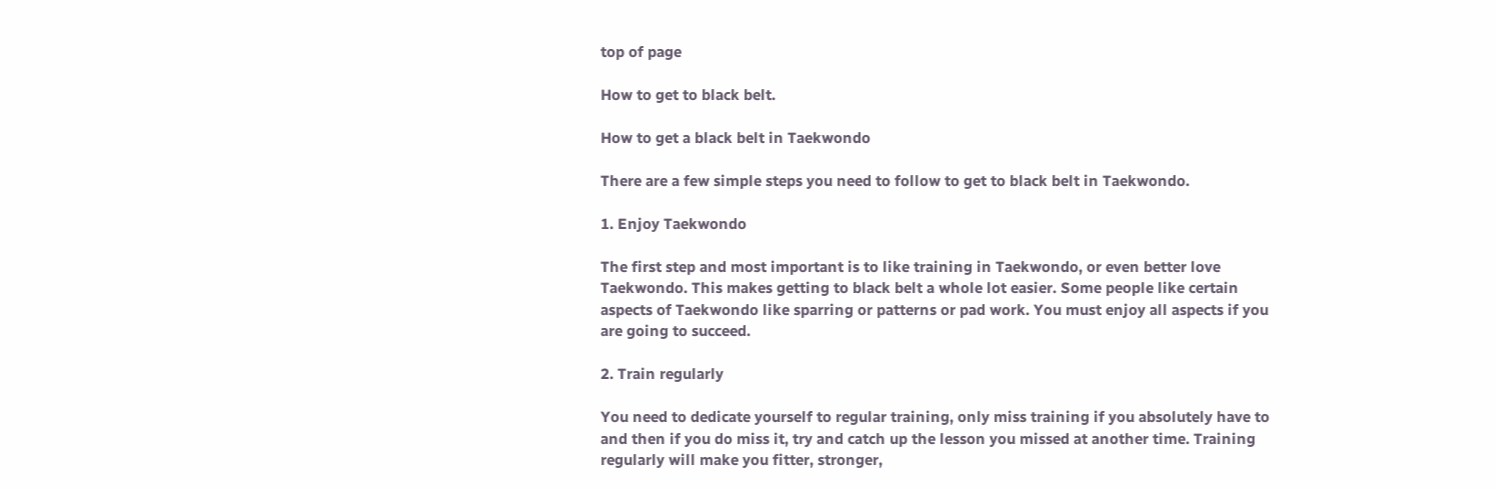top of page

How to get to black belt.

How to get a black belt in Taekwondo

There are a few simple steps you need to follow to get to black belt in Taekwondo.

1. Enjoy Taekwondo

The first step and most important is to like training in Taekwondo, or even better love Taekwondo. This makes getting to black belt a whole lot easier. Some people like certain aspects of Taekwondo like sparring or patterns or pad work. You must enjoy all aspects if you are going to succeed.

2. Train regularly

You need to dedicate yourself to regular training, only miss training if you absolutely have to and then if you do miss it, try and catch up the lesson you missed at another time. Training regularly will make you fitter, stronger,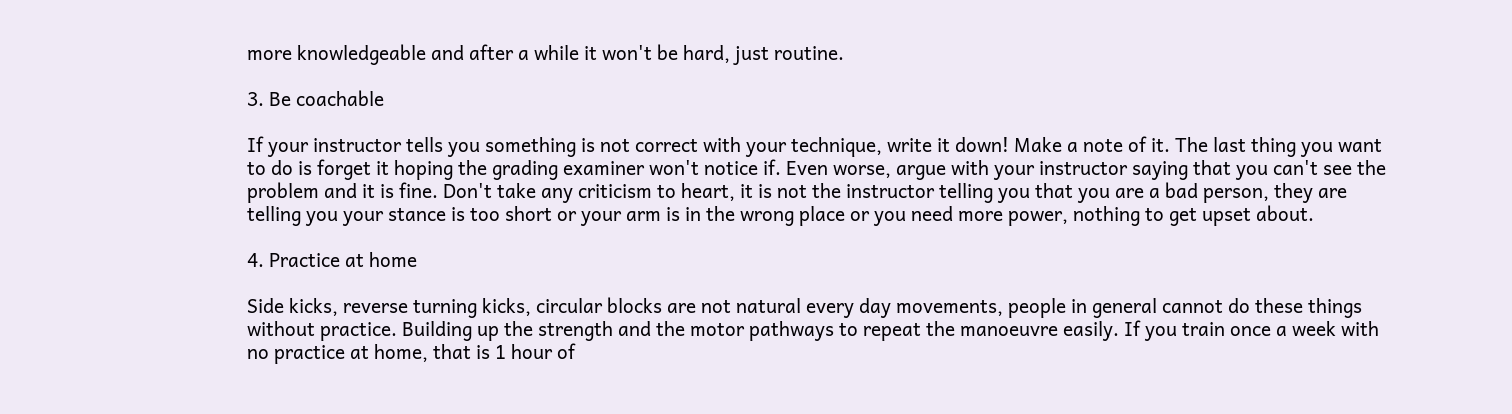more knowledgeable and after a while it won't be hard, just routine.

3. Be coachable

If your instructor tells you something is not correct with your technique, write it down! Make a note of it. The last thing you want to do is forget it hoping the grading examiner won't notice if. Even worse, argue with your instructor saying that you can't see the problem and it is fine. Don't take any criticism to heart, it is not the instructor telling you that you are a bad person, they are telling you your stance is too short or your arm is in the wrong place or you need more power, nothing to get upset about.

4. Practice at home

Side kicks, reverse turning kicks, circular blocks are not natural every day movements, people in general cannot do these things without practice. Building up the strength and the motor pathways to repeat the manoeuvre easily. If you train once a week with no practice at home, that is 1 hour of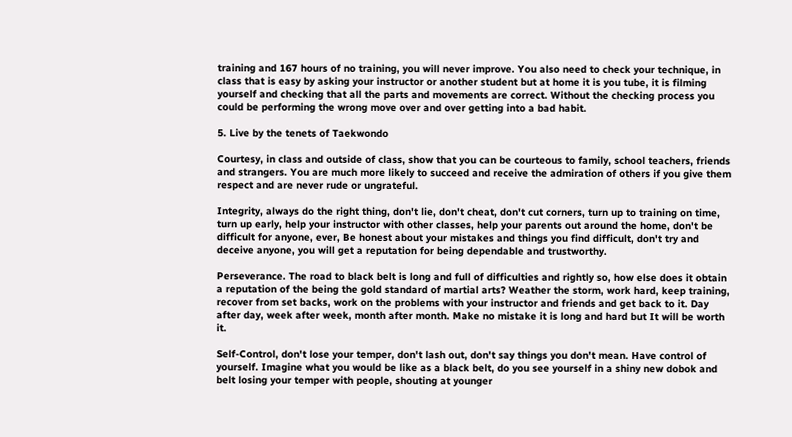training and 167 hours of no training, you will never improve. You also need to check your technique, in class that is easy by asking your instructor or another student but at home it is you tube, it is filming yourself and checking that all the parts and movements are correct. Without the checking process you could be performing the wrong move over and over getting into a bad habit.

5. Live by the tenets of Taekwondo

Courtesy, in class and outside of class, show that you can be courteous to family, school teachers, friends and strangers. You are much more likely to succeed and receive the admiration of others if you give them respect and are never rude or ungrateful.

Integrity, always do the right thing, don't lie, don't cheat, don't cut corners, turn up to training on time, turn up early, help your instructor with other classes, help your parents out around the home, don't be difficult for anyone, ever, Be honest about your mistakes and things you find difficult, don't try and deceive anyone, you will get a reputation for being dependable and trustworthy.

Perseverance. The road to black belt is long and full of difficulties and rightly so, how else does it obtain a reputation of the being the gold standard of martial arts? Weather the storm, work hard, keep training, recover from set backs, work on the problems with your instructor and friends and get back to it. Day after day, week after week, month after month. Make no mistake it is long and hard but It will be worth it.

Self-Control, don't lose your temper, don't lash out, don't say things you don't mean. Have control of yourself. Imagine what you would be like as a black belt, do you see yourself in a shiny new dobok and belt losing your temper with people, shouting at younger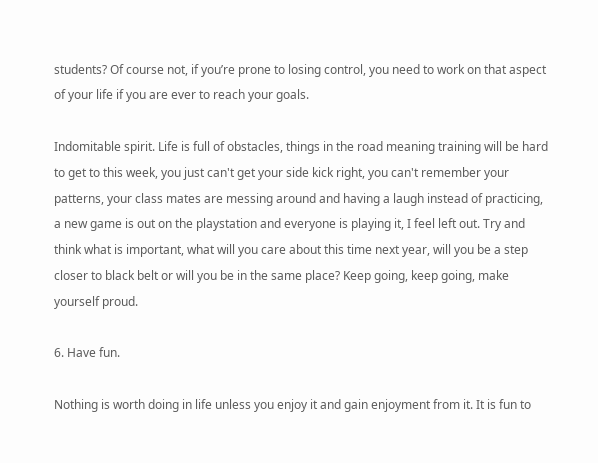students? Of course not, if you’re prone to losing control, you need to work on that aspect of your life if you are ever to reach your goals.

Indomitable spirit. Life is full of obstacles, things in the road meaning training will be hard to get to this week, you just can't get your side kick right, you can't remember your patterns, your class mates are messing around and having a laugh instead of practicing, a new game is out on the playstation and everyone is playing it, I feel left out. Try and think what is important, what will you care about this time next year, will you be a step closer to black belt or will you be in the same place? Keep going, keep going, make yourself proud.

6. Have fun.

Nothing is worth doing in life unless you enjoy it and gain enjoyment from it. It is fun to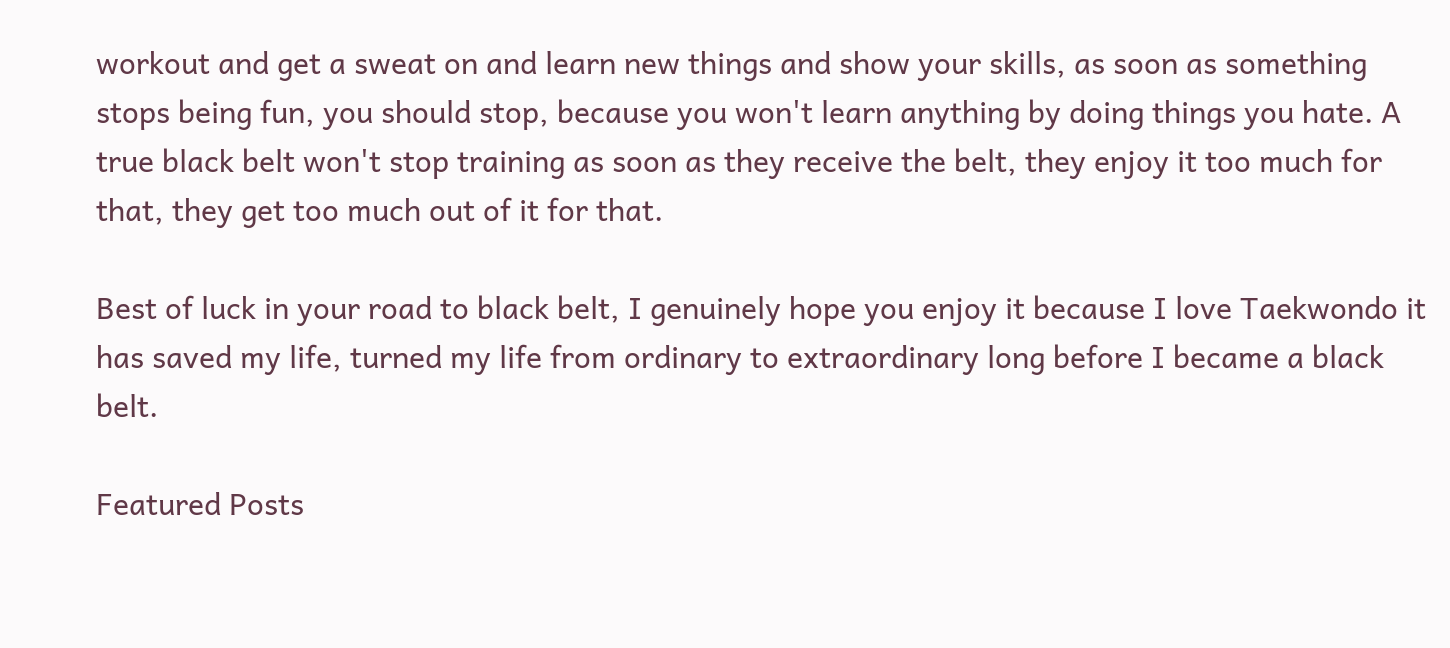workout and get a sweat on and learn new things and show your skills, as soon as something stops being fun, you should stop, because you won't learn anything by doing things you hate. A true black belt won't stop training as soon as they receive the belt, they enjoy it too much for that, they get too much out of it for that.

Best of luck in your road to black belt, I genuinely hope you enjoy it because I love Taekwondo it has saved my life, turned my life from ordinary to extraordinary long before I became a black belt.

Featured Posts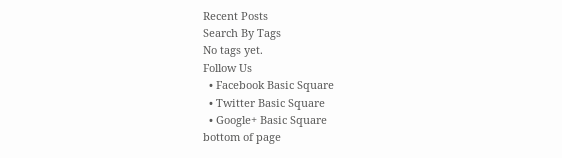Recent Posts
Search By Tags
No tags yet.
Follow Us
  • Facebook Basic Square
  • Twitter Basic Square
  • Google+ Basic Square
bottom of page